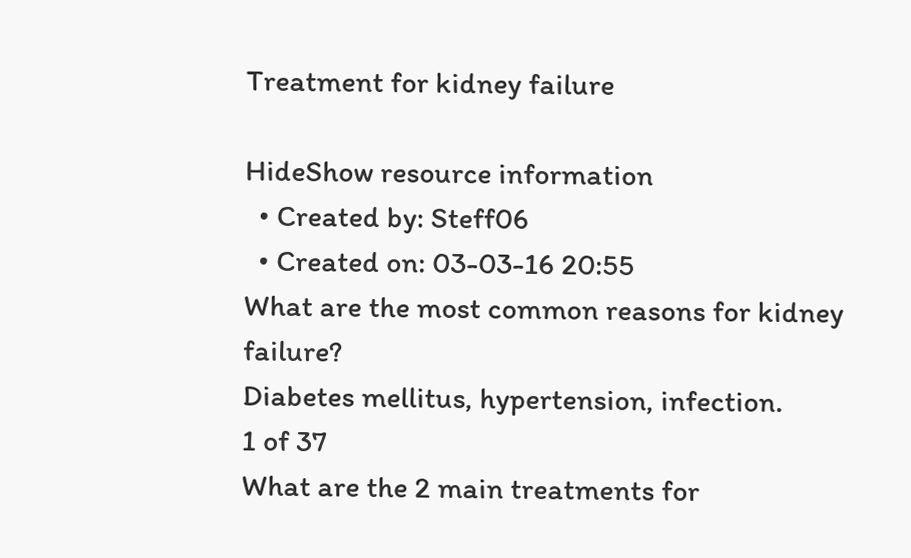Treatment for kidney failure

HideShow resource information
  • Created by: Steff06
  • Created on: 03-03-16 20:55
What are the most common reasons for kidney failure?
Diabetes mellitus, hypertension, infection.
1 of 37
What are the 2 main treatments for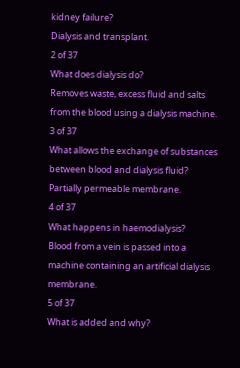kidney failure?
Dialysis and transplant.
2 of 37
What does dialysis do?
Removes waste, excess fluid and salts from the blood using a dialysis machine.
3 of 37
What allows the exchange of substances between blood and dialysis fluid?
Partially permeable membrane.
4 of 37
What happens in haemodialysis?
Blood from a vein is passed into a machine containing an artificial dialysis membrane.
5 of 37
What is added and why?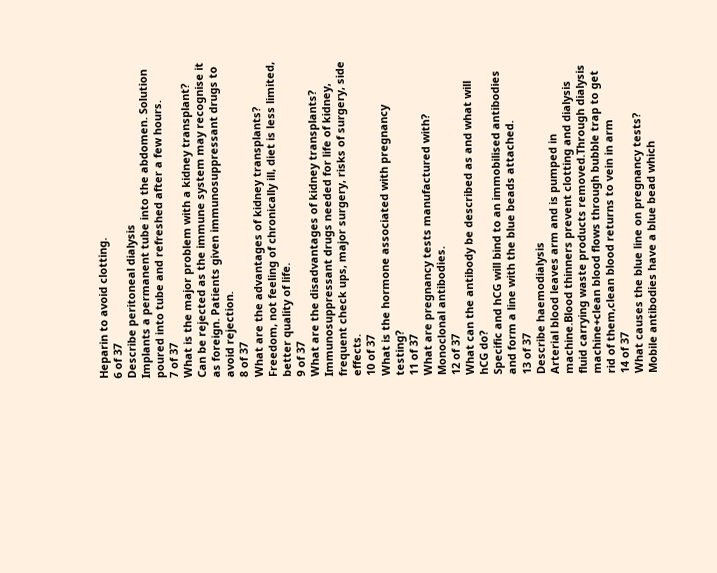Heparin to avoid clotting.
6 of 37
Describe peritoneal dialysis
Implants a permanent tube into the abdomen. Solution poured into tube and refreshed after a few hours.
7 of 37
What is the major problem with a kidney transplant?
Can be rejected as the immune system may recognise it as foreign. Patients given immunosuppressant drugs to avoid rejection.
8 of 37
What are the advantages of kidney transplants?
Freedom, not feeling of chronically ill, diet is less limited, better quality of life.
9 of 37
What are the disadvantages of kidney transplants?
Immunosuppressant drugs needed for life of kidney, frequent check ups, major surgery, risks of surgery, side effects.
10 of 37
What is the hormone associated with pregnancy testing?
11 of 37
What are pregnancy tests manufactured with?
Monoclonal antibodies.
12 of 37
What can the antibody be described as and what will hCG do?
Specific and hCG will bind to an immobilised antibodies and form a line with the blue beads attached.
13 of 37
Describe haemodialysis
Arterial blood leaves arm and is pumped in machine.Blood thinners prevent clotting and dialysis fluid carrying waste products removed.Through dialysis machine+clean blood flows through bubble trap to get rid of them,clean blood returns to vein in arm
14 of 37
What causes the blue line on pregnancy tests?
Mobile antibodies have a blue bead which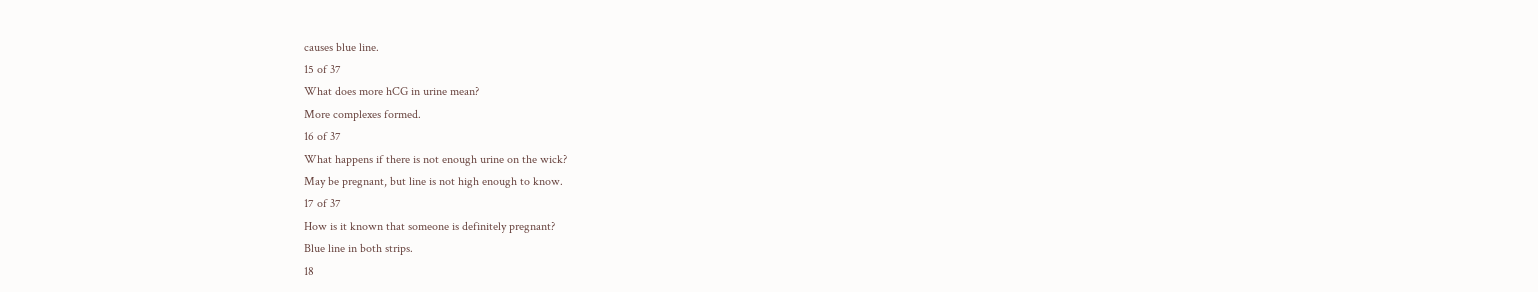causes blue line.
15 of 37
What does more hCG in urine mean?
More complexes formed.
16 of 37
What happens if there is not enough urine on the wick?
May be pregnant, but line is not high enough to know.
17 of 37
How is it known that someone is definitely pregnant?
Blue line in both strips.
18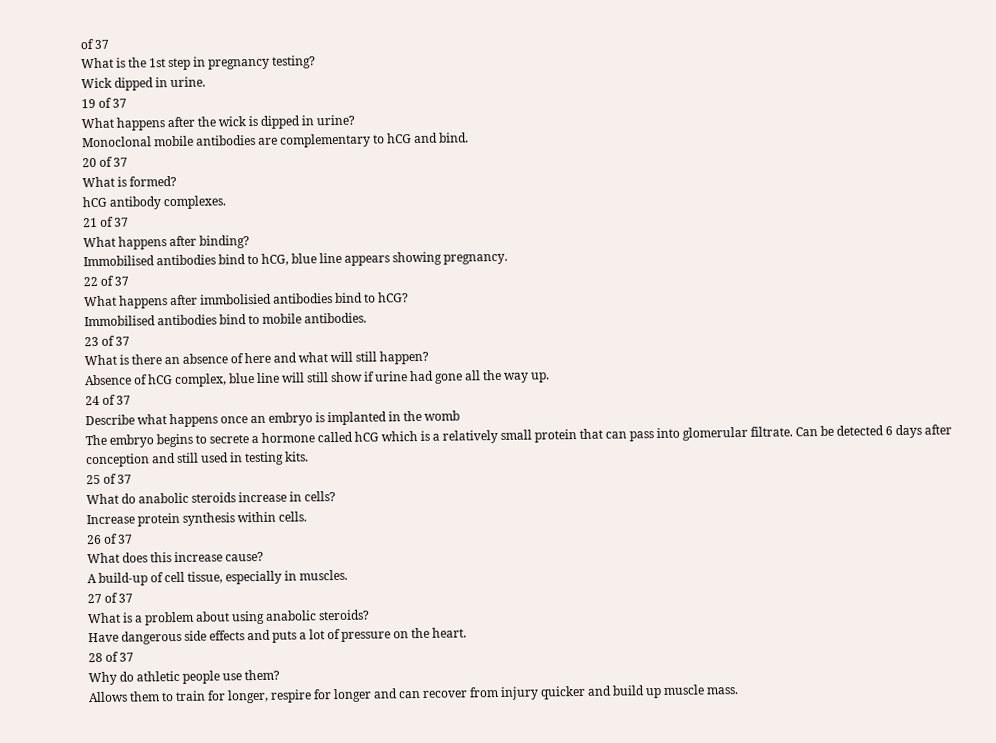of 37
What is the 1st step in pregnancy testing?
Wick dipped in urine.
19 of 37
What happens after the wick is dipped in urine?
Monoclonal mobile antibodies are complementary to hCG and bind.
20 of 37
What is formed?
hCG antibody complexes.
21 of 37
What happens after binding?
Immobilised antibodies bind to hCG, blue line appears showing pregnancy.
22 of 37
What happens after immbolisied antibodies bind to hCG?
Immobilised antibodies bind to mobile antibodies.
23 of 37
What is there an absence of here and what will still happen?
Absence of hCG complex, blue line will still show if urine had gone all the way up.
24 of 37
Describe what happens once an embryo is implanted in the womb
The embryo begins to secrete a hormone called hCG which is a relatively small protein that can pass into glomerular filtrate. Can be detected 6 days after conception and still used in testing kits.
25 of 37
What do anabolic steroids increase in cells?
Increase protein synthesis within cells.
26 of 37
What does this increase cause?
A build-up of cell tissue, especially in muscles.
27 of 37
What is a problem about using anabolic steroids?
Have dangerous side effects and puts a lot of pressure on the heart.
28 of 37
Why do athletic people use them?
Allows them to train for longer, respire for longer and can recover from injury quicker and build up muscle mass.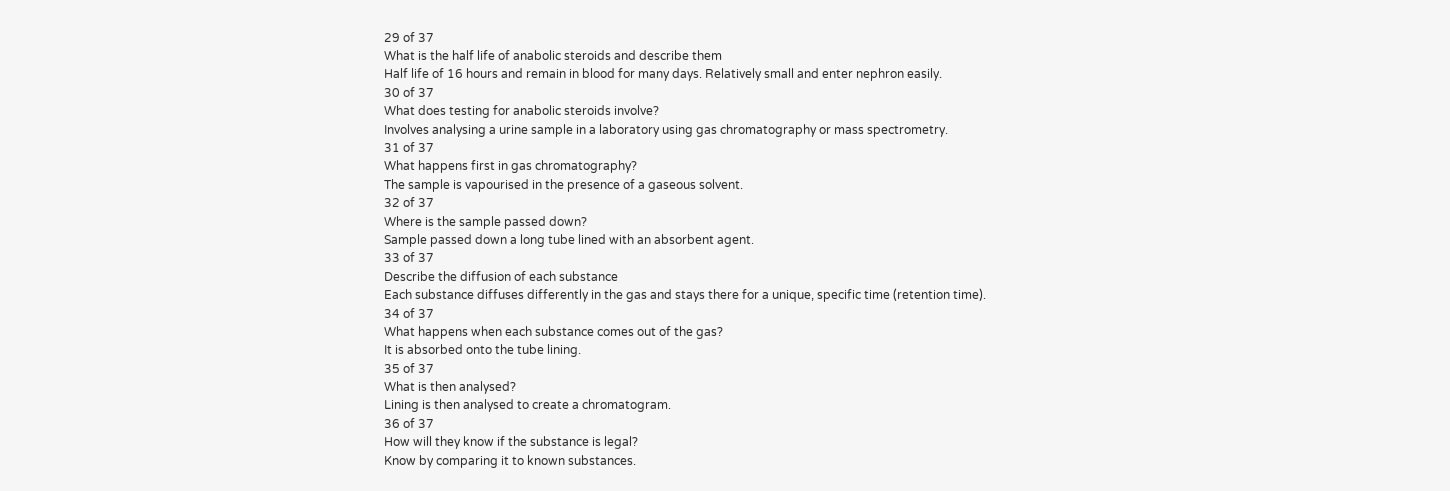29 of 37
What is the half life of anabolic steroids and describe them
Half life of 16 hours and remain in blood for many days. Relatively small and enter nephron easily.
30 of 37
What does testing for anabolic steroids involve?
Involves analysing a urine sample in a laboratory using gas chromatography or mass spectrometry.
31 of 37
What happens first in gas chromatography?
The sample is vapourised in the presence of a gaseous solvent.
32 of 37
Where is the sample passed down?
Sample passed down a long tube lined with an absorbent agent.
33 of 37
Describe the diffusion of each substance
Each substance diffuses differently in the gas and stays there for a unique, specific time (retention time).
34 of 37
What happens when each substance comes out of the gas?
It is absorbed onto the tube lining.
35 of 37
What is then analysed?
Lining is then analysed to create a chromatogram.
36 of 37
How will they know if the substance is legal?
Know by comparing it to known substances.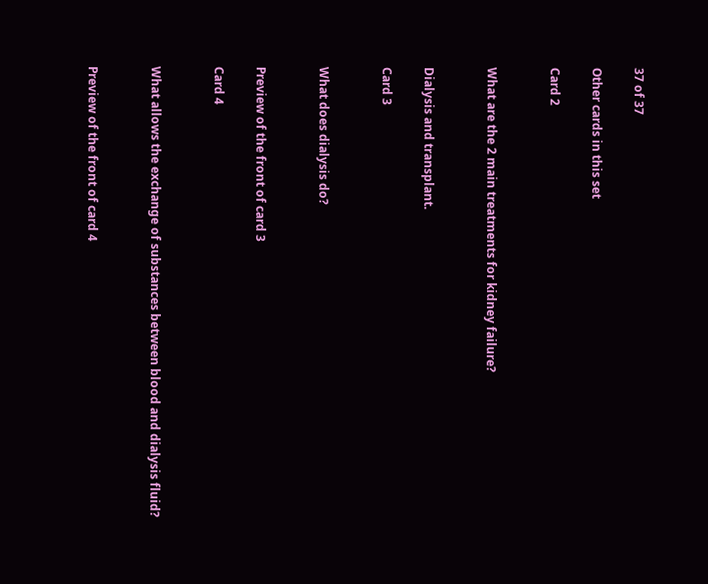37 of 37

Other cards in this set

Card 2


What are the 2 main treatments for kidney failure?


Dialysis and transplant.

Card 3


What does dialysis do?


Preview of the front of card 3

Card 4


What allows the exchange of substances between blood and dialysis fluid?


Preview of the front of card 4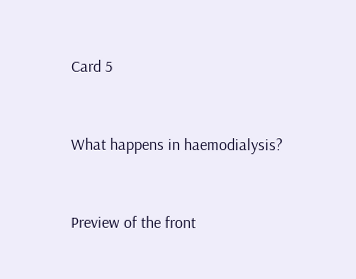Card 5


What happens in haemodialysis?


Preview of the front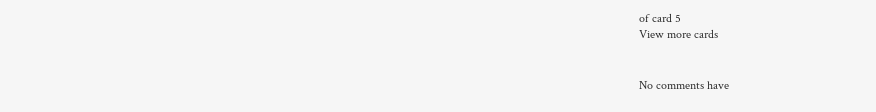of card 5
View more cards


No comments have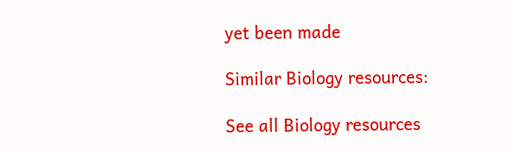yet been made

Similar Biology resources:

See all Biology resources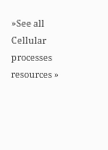»See all Cellular processes resources »